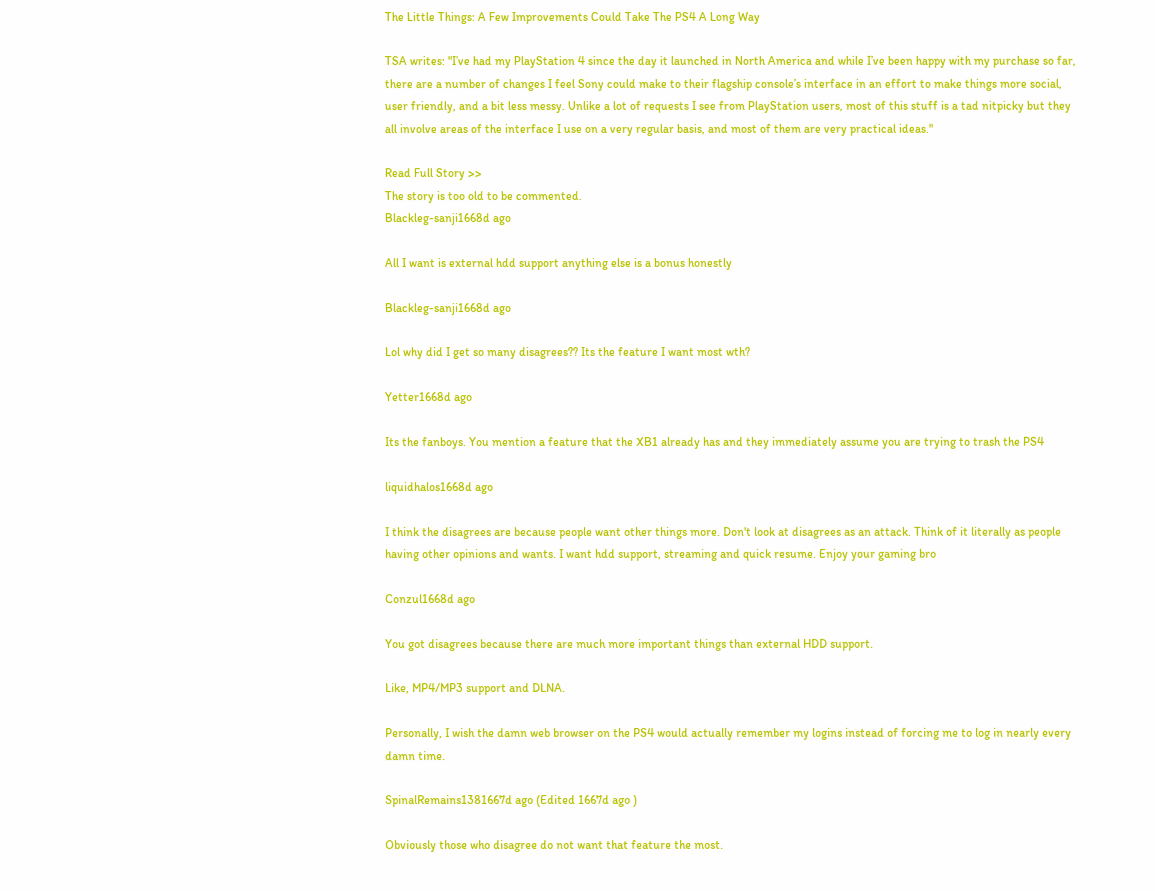The Little Things: A Few Improvements Could Take The PS4 A Long Way

TSA writes: "I’ve had my PlayStation 4 since the day it launched in North America and while I’ve been happy with my purchase so far, there are a number of changes I feel Sony could make to their flagship console’s interface in an effort to make things more social, user friendly, and a bit less messy. Unlike a lot of requests I see from PlayStation users, most of this stuff is a tad nitpicky but they all involve areas of the interface I use on a very regular basis, and most of them are very practical ideas."

Read Full Story >>
The story is too old to be commented.
Blackleg-sanji1668d ago

All I want is external hdd support anything else is a bonus honestly

Blackleg-sanji1668d ago

Lol why did I get so many disagrees?? Its the feature I want most wth?

Yetter1668d ago

Its the fanboys. You mention a feature that the XB1 already has and they immediately assume you are trying to trash the PS4

liquidhalos1668d ago

I think the disagrees are because people want other things more. Don't look at disagrees as an attack. Think of it literally as people having other opinions and wants. I want hdd support, streaming and quick resume. Enjoy your gaming bro

Conzul1668d ago

You got disagrees because there are much more important things than external HDD support.

Like, MP4/MP3 support and DLNA.

Personally, I wish the damn web browser on the PS4 would actually remember my logins instead of forcing me to log in nearly every damn time.

SpinalRemains1381667d ago (Edited 1667d ago )

Obviously those who disagree do not want that feature the most.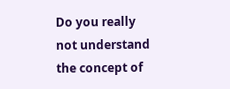Do you really not understand the concept of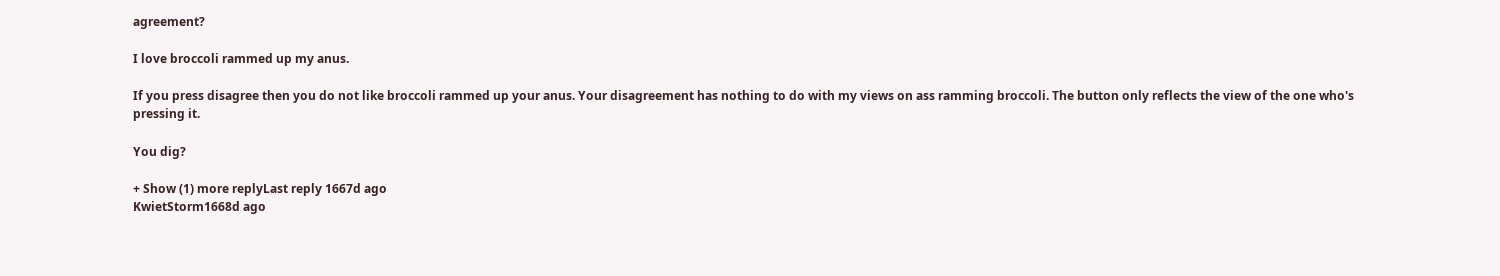agreement?

I love broccoli rammed up my anus.

If you press disagree then you do not like broccoli rammed up your anus. Your disagreement has nothing to do with my views on ass ramming broccoli. The button only reflects the view of the one who's pressing it.

You dig?

+ Show (1) more replyLast reply 1667d ago
KwietStorm1668d ago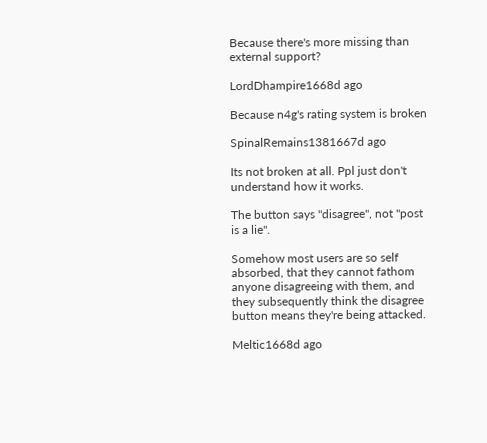Because there's more missing than external support?

LordDhampire1668d ago

Because n4g's rating system is broken

SpinalRemains1381667d ago

Its not broken at all. Ppl just don't understand how it works.

The button says "disagree", not "post is a lie".

Somehow most users are so self absorbed, that they cannot fathom anyone disagreeing with them, and they subsequently think the disagree button means they're being attacked.

Meltic1668d ago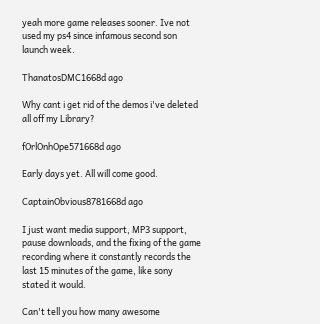yeah more game releases sooner. Ive not used my ps4 since infamous second son launch week.

ThanatosDMC1668d ago

Why cant i get rid of the demos i've deleted all off my Library?

fOrlOnhOpe571668d ago

Early days yet. All will come good.

CaptainObvious8781668d ago

I just want media support, MP3 support, pause downloads, and the fixing of the game recording where it constantly records the last 15 minutes of the game, like sony stated it would.

Can't tell you how many awesome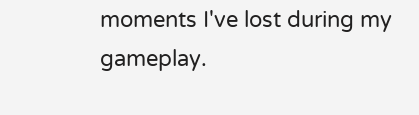moments I've lost during my gameplay.